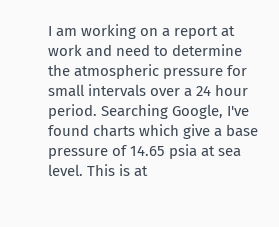I am working on a report at work and need to determine the atmospheric pressure for small intervals over a 24 hour period. Searching Google, I've found charts which give a base pressure of 14.65 psia at sea level. This is at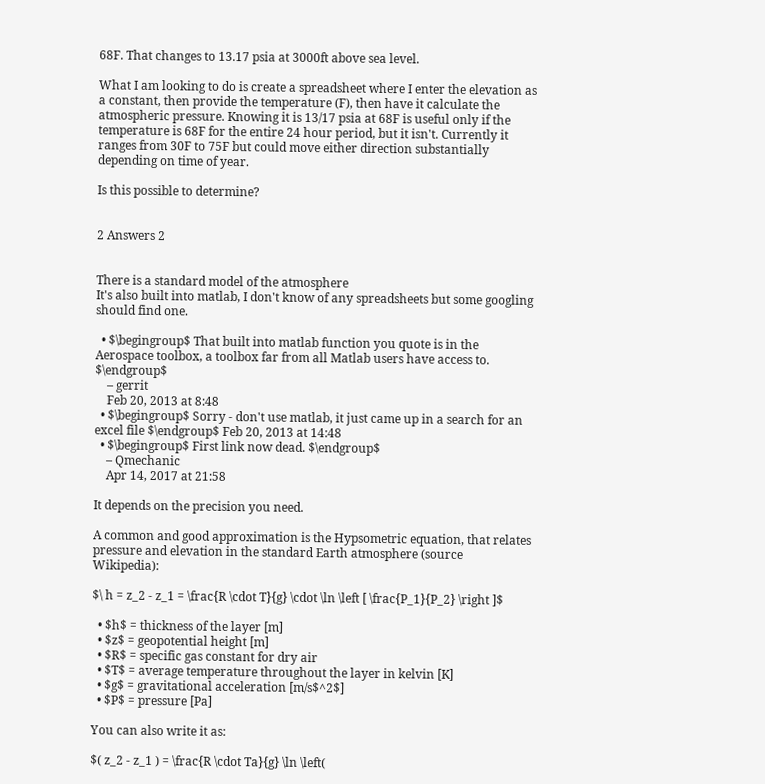68F. That changes to 13.17 psia at 3000ft above sea level.

What I am looking to do is create a spreadsheet where I enter the elevation as a constant, then provide the temperature (F), then have it calculate the atmospheric pressure. Knowing it is 13/17 psia at 68F is useful only if the temperature is 68F for the entire 24 hour period, but it isn't. Currently it ranges from 30F to 75F but could move either direction substantially depending on time of year.

Is this possible to determine?


2 Answers 2


There is a standard model of the atmosphere
It's also built into matlab, I don't know of any spreadsheets but some googling should find one.

  • $\begingroup$ That built into matlab function you quote is in the Aerospace toolbox, a toolbox far from all Matlab users have access to. $\endgroup$
    – gerrit
    Feb 20, 2013 at 8:48
  • $\begingroup$ Sorry - don't use matlab, it just came up in a search for an excel file $\endgroup$ Feb 20, 2013 at 14:48
  • $\begingroup$ First link now dead. $\endgroup$
    – Qmechanic
    Apr 14, 2017 at 21:58

It depends on the precision you need.

A common and good approximation is the Hypsometric equation, that relates pressure and elevation in the standard Earth atmosphere (source Wikipedia):

$\ h = z_2 - z_1 = \frac{R \cdot T}{g} \cdot \ln \left [ \frac{P_1}{P_2} \right ]$

  • $h$ = thickness of the layer [m]
  • $z$ = geopotential height [m]
  • $R$ = specific gas constant for dry air
  • $T$ = average temperature throughout the layer in kelvin [K]
  • $g$ = gravitational acceleration [m/s$^2$]
  • $P$ = pressure [Pa]

You can also write it as:

$( z_2 - z_1 ) = \frac{R \cdot Ta}{g} \ln \left(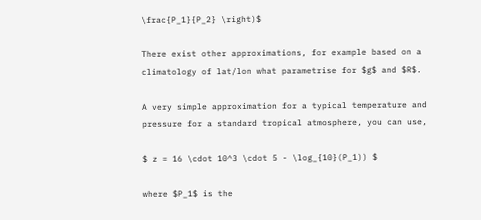\frac{P_1}{P_2} \right)$

There exist other approximations, for example based on a climatology of lat/lon what parametrise for $g$ and $R$.

A very simple approximation for a typical temperature and pressure for a standard tropical atmosphere, you can use,

$ z = 16 \cdot 10^3 \cdot 5 - \log_{10}(P_1)) $

where $P_1$ is the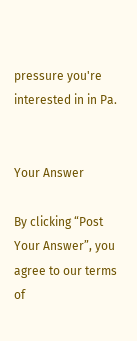pressure you're interested in in Pa.


Your Answer

By clicking “Post Your Answer”, you agree to our terms of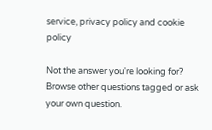service, privacy policy and cookie policy

Not the answer you're looking for? Browse other questions tagged or ask your own question.